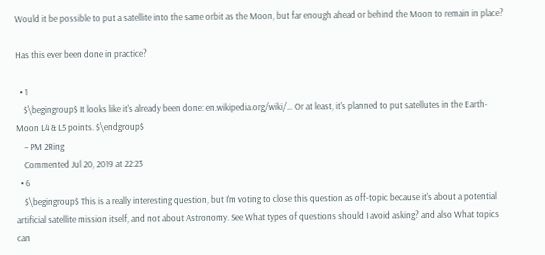Would it be possible to put a satellite into the same orbit as the Moon, but far enough ahead or behind the Moon to remain in place?

Has this ever been done in practice?

  • 1
    $\begingroup$ It looks like it's already been done: en.wikipedia.org/wiki/… Or at least, it's planned to put satellutes in the Earth-Moon L4 & L5 points. $\endgroup$
    – PM 2Ring
    Commented Jul 20, 2019 at 22:23
  • 6
    $\begingroup$ This is a really interesting question, but I'm voting to close this question as off-topic because it's about a potential artificial satellite mission itself, and not about Astronomy. See What types of questions should I avoid asking? and also What topics can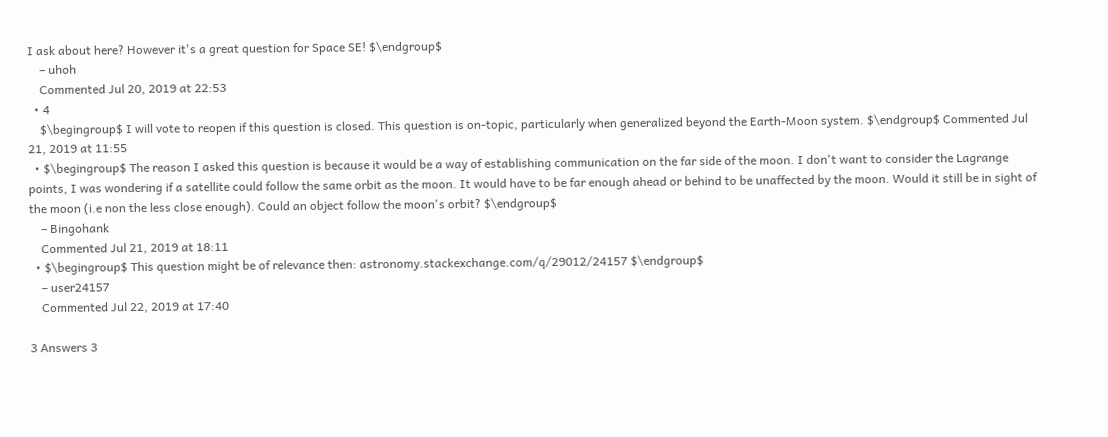I ask about here? However it's a great question for Space SE! $\endgroup$
    – uhoh
    Commented Jul 20, 2019 at 22:53
  • 4
    $\begingroup$ I will vote to reopen if this question is closed. This question is on-topic, particularly when generalized beyond the Earth-Moon system. $\endgroup$ Commented Jul 21, 2019 at 11:55
  • $\begingroup$ The reason I asked this question is because it would be a way of establishing communication on the far side of the moon. I don't want to consider the Lagrange points, I was wondering if a satellite could follow the same orbit as the moon. It would have to be far enough ahead or behind to be unaffected by the moon. Would it still be in sight of the moon (i.e non the less close enough). Could an object follow the moon's orbit? $\endgroup$
    – Bingohank
    Commented Jul 21, 2019 at 18:11
  • $\begingroup$ This question might be of relevance then: astronomy.stackexchange.com/q/29012/24157 $\endgroup$
    – user24157
    Commented Jul 22, 2019 at 17:40

3 Answers 3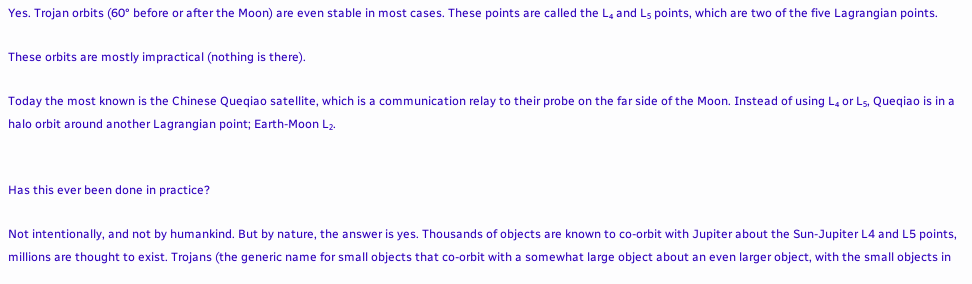Yes. Trojan orbits (60° before or after the Moon) are even stable in most cases. These points are called the L₄ and L₅ points, which are two of the five Lagrangian points.

These orbits are mostly impractical (nothing is there).

Today the most known is the Chinese Queqiao satellite, which is a communication relay to their probe on the far side of the Moon. Instead of using L₄ or L₅, Queqiao is in a halo orbit around another Lagrangian point; Earth-Moon L₂.


Has this ever been done in practice?

Not intentionally, and not by humankind. But by nature, the answer is yes. Thousands of objects are known to co-orbit with Jupiter about the Sun-Jupiter L4 and L5 points, millions are thought to exist. Trojans (the generic name for small objects that co-orbit with a somewhat large object about an even larger object, with the small objects in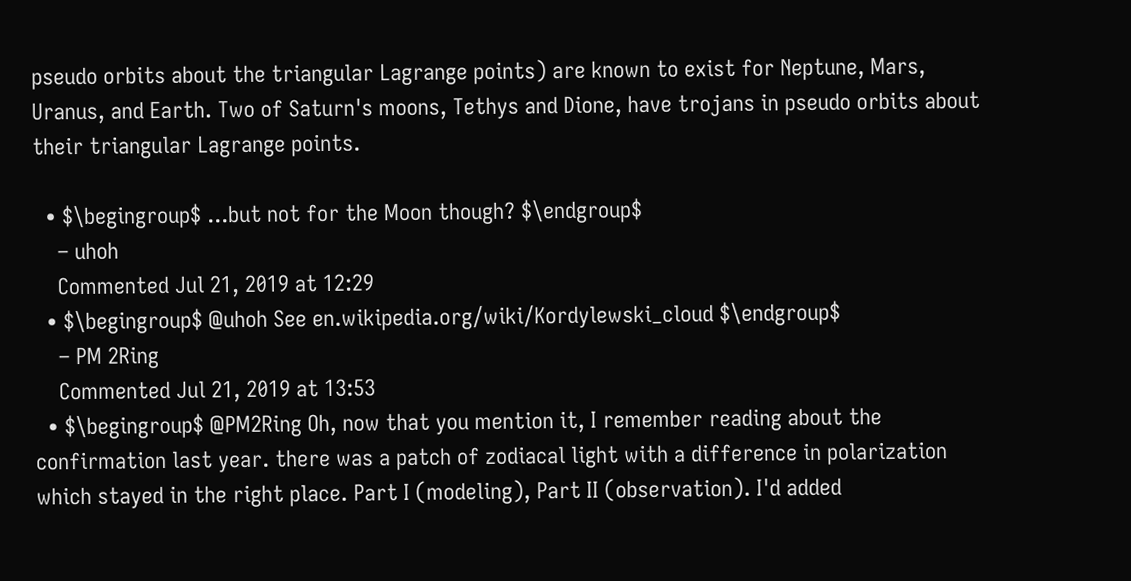pseudo orbits about the triangular Lagrange points) are known to exist for Neptune, Mars, Uranus, and Earth. Two of Saturn's moons, Tethys and Dione, have trojans in pseudo orbits about their triangular Lagrange points.

  • $\begingroup$ ...but not for the Moon though? $\endgroup$
    – uhoh
    Commented Jul 21, 2019 at 12:29
  • $\begingroup$ @uhoh See en.wikipedia.org/wiki/Kordylewski_cloud $\endgroup$
    – PM 2Ring
    Commented Jul 21, 2019 at 13:53
  • $\begingroup$ @PM2Ring Oh, now that you mention it, I remember reading about the confirmation last year. there was a patch of zodiacal light with a difference in polarization which stayed in the right place. Part I (modeling), Part II (observation). I'd added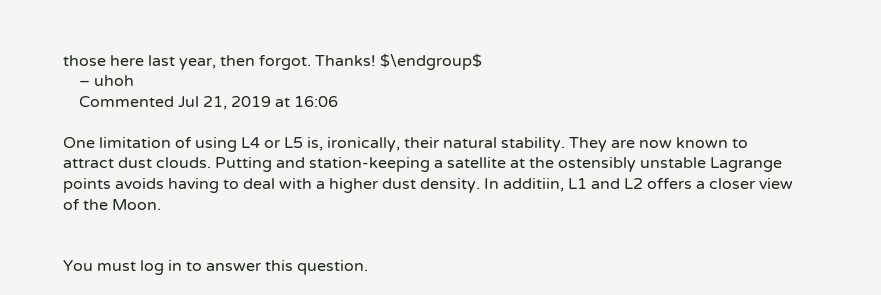those here last year, then forgot. Thanks! $\endgroup$
    – uhoh
    Commented Jul 21, 2019 at 16:06

One limitation of using L4 or L5 is, ironically, their natural stability. They are now known to attract dust clouds. Putting and station-keeping a satellite at the ostensibly unstable Lagrange points avoids having to deal with a higher dust density. In additiin, L1 and L2 offers a closer view of the Moon.


You must log in to answer this question.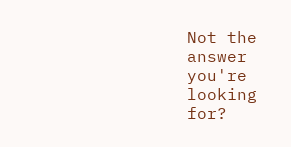Not the answer you're looking for?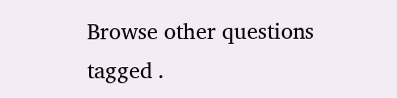Browse other questions tagged .